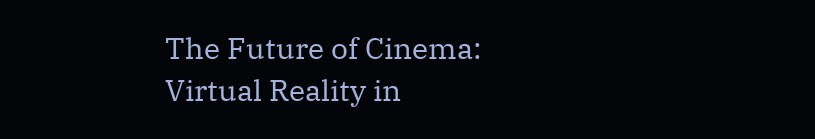The Future of Cinema: Virtual Reality in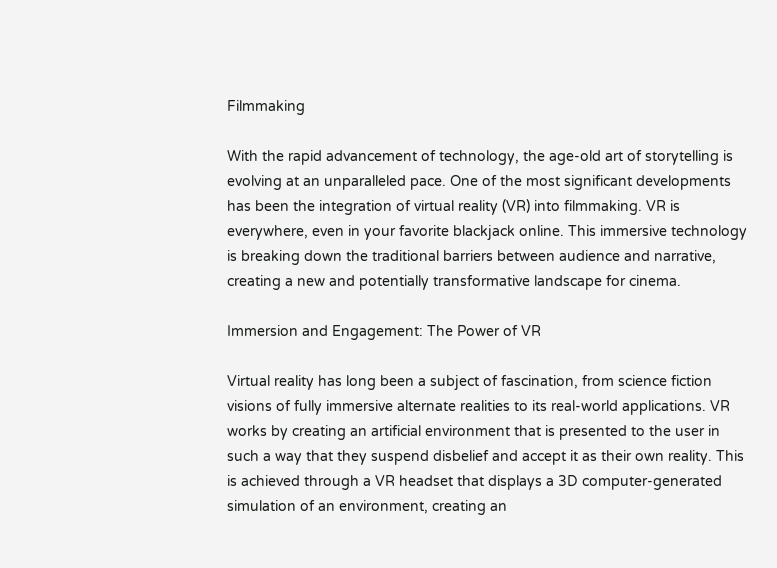Filmmaking

With the rapid advancement of technology, the age-old art of storytelling is evolving at an unparalleled pace. One of the most significant developments has been the integration of virtual reality (VR) into filmmaking. VR is everywhere, even in your favorite blackjack online. This immersive technology is breaking down the traditional barriers between audience and narrative, creating a new and potentially transformative landscape for cinema.

Immersion and Engagement: The Power of VR

Virtual reality has long been a subject of fascination, from science fiction visions of fully immersive alternate realities to its real-world applications. VR works by creating an artificial environment that is presented to the user in such a way that they suspend disbelief and accept it as their own reality. This is achieved through a VR headset that displays a 3D computer-generated simulation of an environment, creating an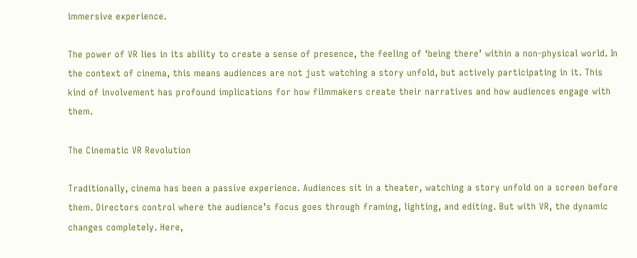immersive experience.

The power of VR lies in its ability to create a sense of presence, the feeling of ‘being there’ within a non-physical world. In the context of cinema, this means audiences are not just watching a story unfold, but actively participating in it. This kind of involvement has profound implications for how filmmakers create their narratives and how audiences engage with them.

The Cinematic VR Revolution

Traditionally, cinema has been a passive experience. Audiences sit in a theater, watching a story unfold on a screen before them. Directors control where the audience’s focus goes through framing, lighting, and editing. But with VR, the dynamic changes completely. Here,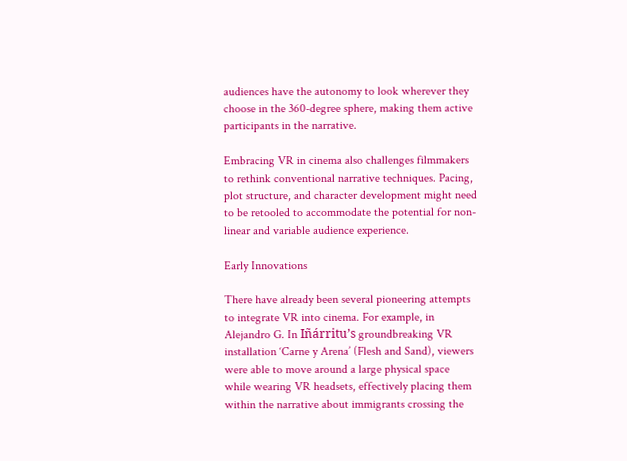audiences have the autonomy to look wherever they choose in the 360-degree sphere, making them active participants in the narrative.

Embracing VR in cinema also challenges filmmakers to rethink conventional narrative techniques. Pacing, plot structure, and character development might need to be retooled to accommodate the potential for non-linear and variable audience experience.

Early Innovations

There have already been several pioneering attempts to integrate VR into cinema. For example, in Alejandro G. In Iñárritu’s groundbreaking VR installation ‘Carne y Arena’ (Flesh and Sand), viewers were able to move around a large physical space while wearing VR headsets, effectively placing them within the narrative about immigrants crossing the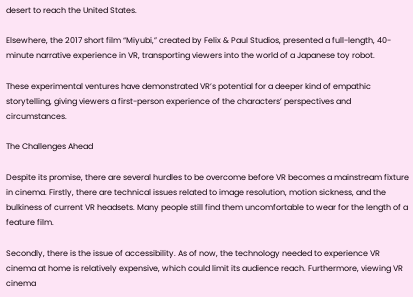desert to reach the United States.

Elsewhere, the 2017 short film “Miyubi,” created by Felix & Paul Studios, presented a full-length, 40-minute narrative experience in VR, transporting viewers into the world of a Japanese toy robot.

These experimental ventures have demonstrated VR’s potential for a deeper kind of empathic storytelling, giving viewers a first-person experience of the characters’ perspectives and circumstances.

The Challenges Ahead

Despite its promise, there are several hurdles to be overcome before VR becomes a mainstream fixture in cinema. Firstly, there are technical issues related to image resolution, motion sickness, and the bulkiness of current VR headsets. Many people still find them uncomfortable to wear for the length of a feature film.

Secondly, there is the issue of accessibility. As of now, the technology needed to experience VR cinema at home is relatively expensive, which could limit its audience reach. Furthermore, viewing VR cinema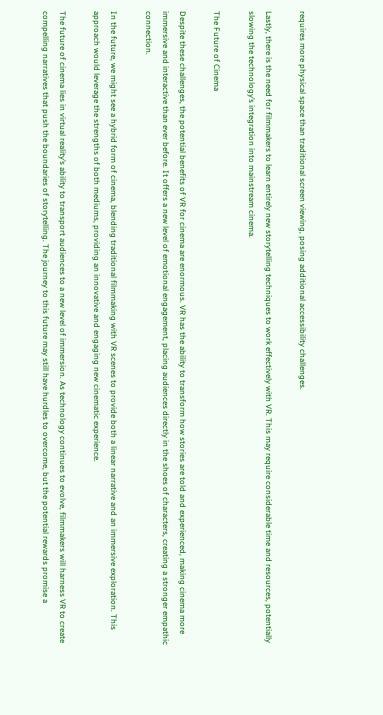requires more physical space than traditional screen viewing, posing additional accessibility challenges.

Lastly, there is the need for filmmakers to learn entirely new storytelling techniques to work effectively with VR. This may require considerable time and resources, potentially slowing the technology’s integration into mainstream cinema.

The Future of Cinema

Despite these challenges, the potential benefits of VR for cinema are enormous. VR has the ability to transform how stories are told and experienced, making cinema more immersive and interactive than ever before. It offers a new level of emotional engagement, placing audiences directly in the shoes of characters, creating a stronger empathic connection.

In the future, we might see a hybrid form of cinema, blending traditional filmmaking with VR scenes to provide both a linear narrative and an immersive exploration. This approach would leverage the strengths of both mediums, providing an innovative and engaging new cinematic experience.

The future of cinema lies in virtual reality’s ability to transport audiences to a new level of immersion. As technology continues to evolve, filmmakers will harness VR to create compelling narratives that push the boundaries of storytelling. The journey to this future may still have hurdles to overcome, but the potential rewards promise a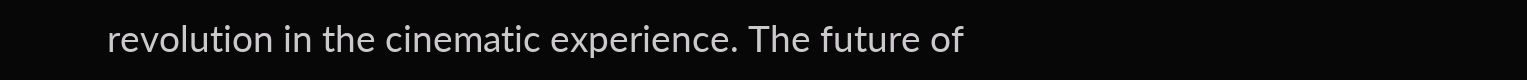revolution in the cinematic experience. The future of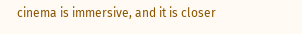cinema is immersive, and it is closer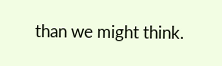than we might think.